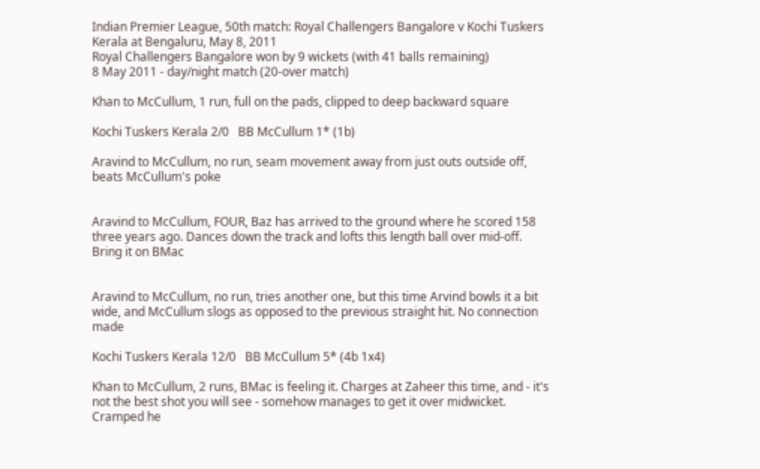Indian Premier League, 50th match: Royal Challengers Bangalore v Kochi Tuskers Kerala at Bengaluru, May 8, 2011
Royal Challengers Bangalore won by 9 wickets (with 41 balls remaining)
8 May 2011 - day/night match (20-over match)

Khan to McCullum, 1 run, full on the pads, clipped to deep backward square

Kochi Tuskers Kerala 2/0   BB McCullum 1* (1b)

Aravind to McCullum, no run, seam movement away from just outs outside off, beats McCullum's poke


Aravind to McCullum, FOUR, Baz has arrived to the ground where he scored 158 three years ago. Dances down the track and lofts this length ball over mid-off. Bring it on BMac


Aravind to McCullum, no run, tries another one, but this time Arvind bowls it a bit wide, and McCullum slogs as opposed to the previous straight hit. No connection made

Kochi Tuskers Kerala 12/0   BB McCullum 5* (4b 1x4)

Khan to McCullum, 2 runs, BMac is feeling it. Charges at Zaheer this time, and - it's not the best shot you will see - somehow manages to get it over midwicket. Cramped he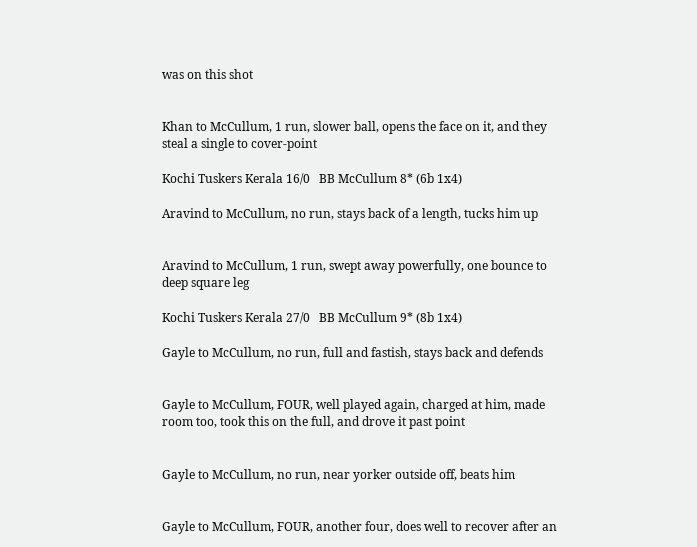was on this shot


Khan to McCullum, 1 run, slower ball, opens the face on it, and they steal a single to cover-point

Kochi Tuskers Kerala 16/0   BB McCullum 8* (6b 1x4)

Aravind to McCullum, no run, stays back of a length, tucks him up


Aravind to McCullum, 1 run, swept away powerfully, one bounce to deep square leg

Kochi Tuskers Kerala 27/0   BB McCullum 9* (8b 1x4)

Gayle to McCullum, no run, full and fastish, stays back and defends


Gayle to McCullum, FOUR, well played again, charged at him, made room too, took this on the full, and drove it past point


Gayle to McCullum, no run, near yorker outside off, beats him


Gayle to McCullum, FOUR, another four, does well to recover after an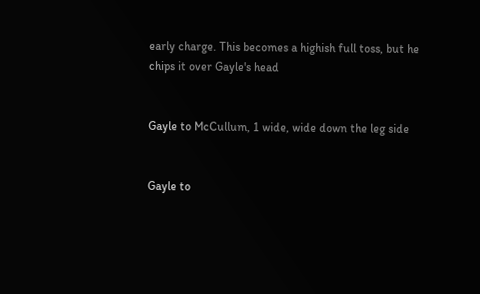early charge. This becomes a highish full toss, but he chips it over Gayle's head


Gayle to McCullum, 1 wide, wide down the leg side


Gayle to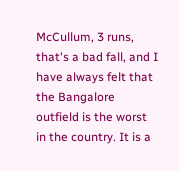McCullum, 3 runs, that's a bad fall, and I have always felt that the Bangalore outfield is the worst in the country. It is a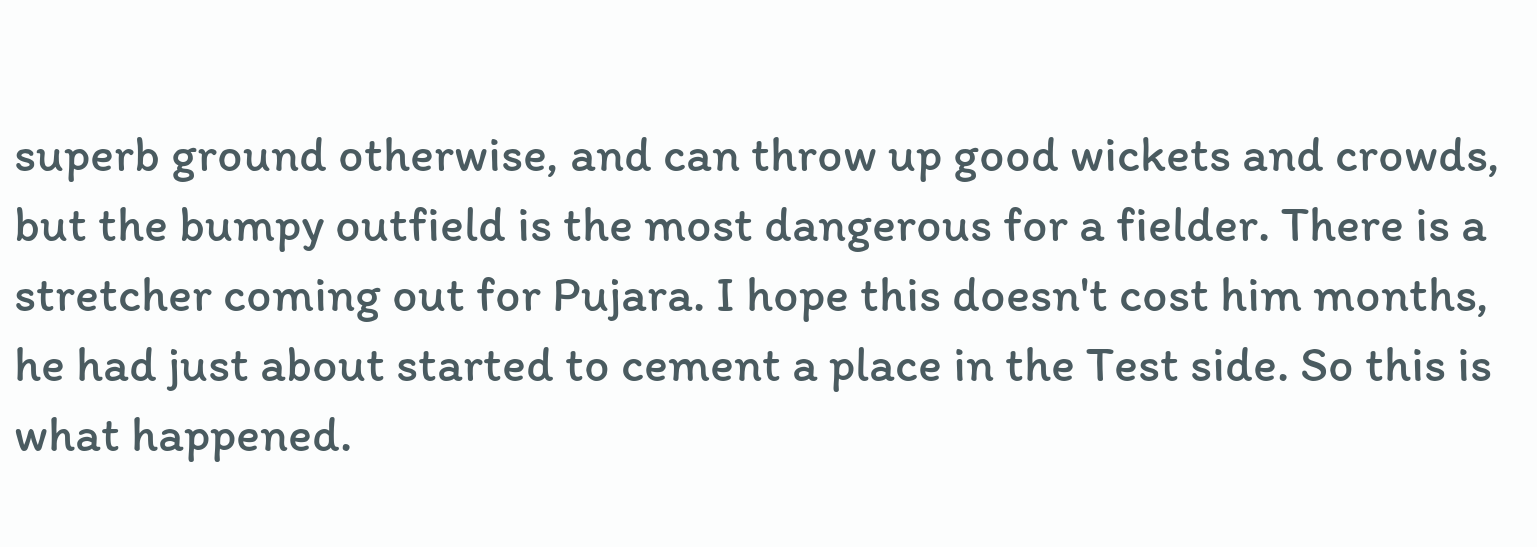superb ground otherwise, and can throw up good wickets and crowds, but the bumpy outfield is the most dangerous for a fielder. There is a stretcher coming out for Pujara. I hope this doesn't cost him months, he had just about started to cement a place in the Test side. So this is what happened.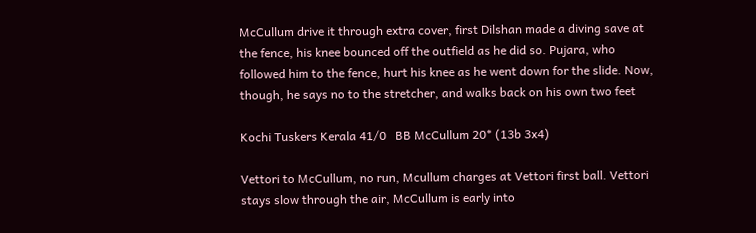McCullum drive it through extra cover, first Dilshan made a diving save at the fence, his knee bounced off the outfield as he did so. Pujara, who followed him to the fence, hurt his knee as he went down for the slide. Now, though, he says no to the stretcher, and walks back on his own two feet

Kochi Tuskers Kerala 41/0   BB McCullum 20* (13b 3x4)

Vettori to McCullum, no run, Mcullum charges at Vettori first ball. Vettori stays slow through the air, McCullum is early into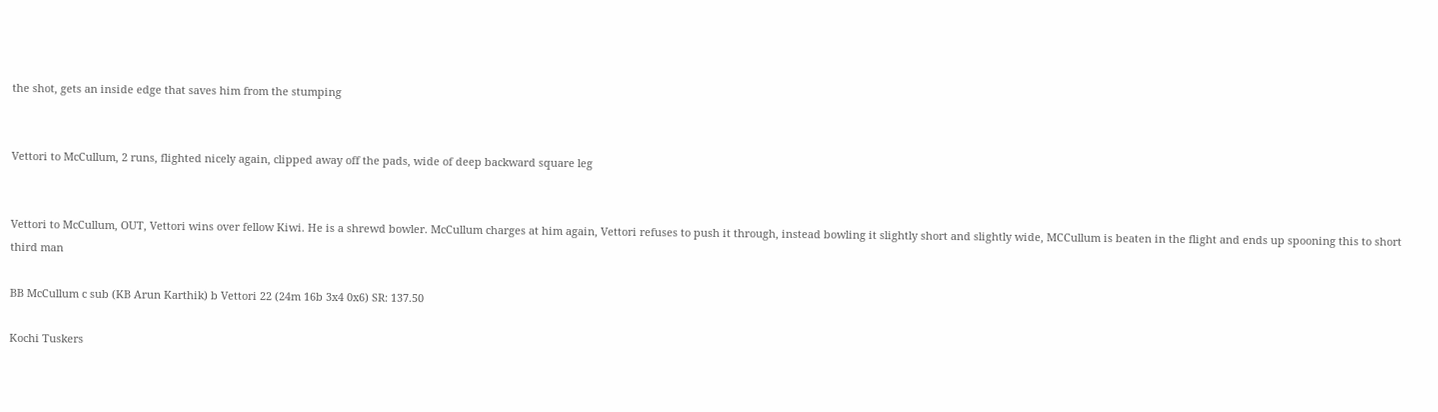the shot, gets an inside edge that saves him from the stumping


Vettori to McCullum, 2 runs, flighted nicely again, clipped away off the pads, wide of deep backward square leg


Vettori to McCullum, OUT, Vettori wins over fellow Kiwi. He is a shrewd bowler. McCullum charges at him again, Vettori refuses to push it through, instead bowling it slightly short and slightly wide, MCCullum is beaten in the flight and ends up spooning this to short third man

BB McCullum c sub (KB Arun Karthik) b Vettori 22 (24m 16b 3x4 0x6) SR: 137.50

Kochi Tuskers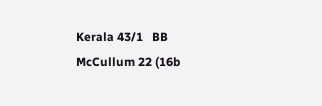Kerala 43/1   BB McCullum 22 (16b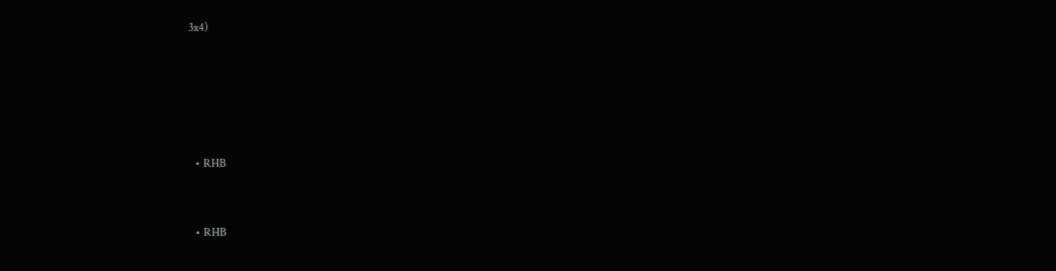3x4)





  • RHB


  • RHB